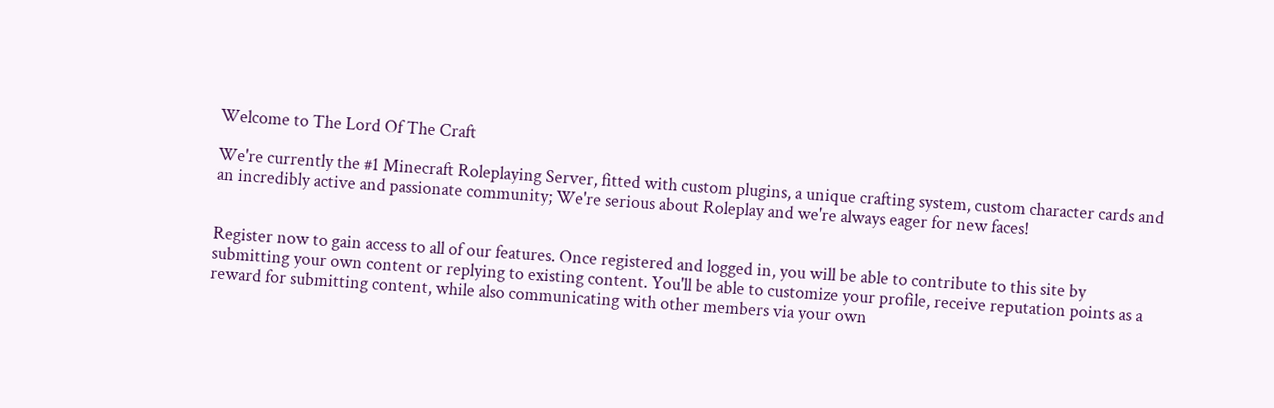Welcome to The Lord Of The Craft

We're currently the #1 Minecraft Roleplaying Server, fitted with custom plugins, a unique crafting system, custom character cards and an incredibly active and passionate community; We're serious about Roleplay and we're always eager for new faces!


Register now to gain access to all of our features. Once registered and logged in, you will be able to contribute to this site by submitting your own content or replying to existing content. You'll be able to customize your profile, receive reputation points as a reward for submitting content, while also communicating with other members via your own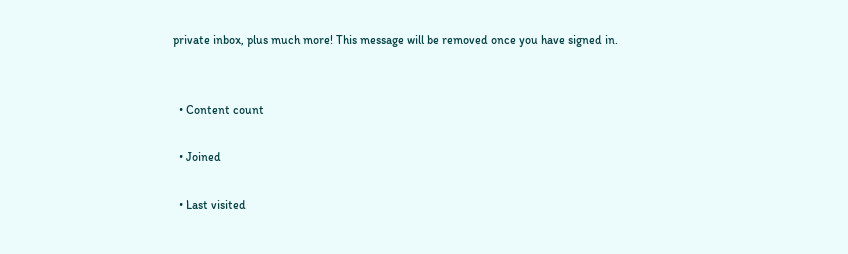private inbox, plus much more! This message will be removed once you have signed in.


  • Content count

  • Joined

  • Last visited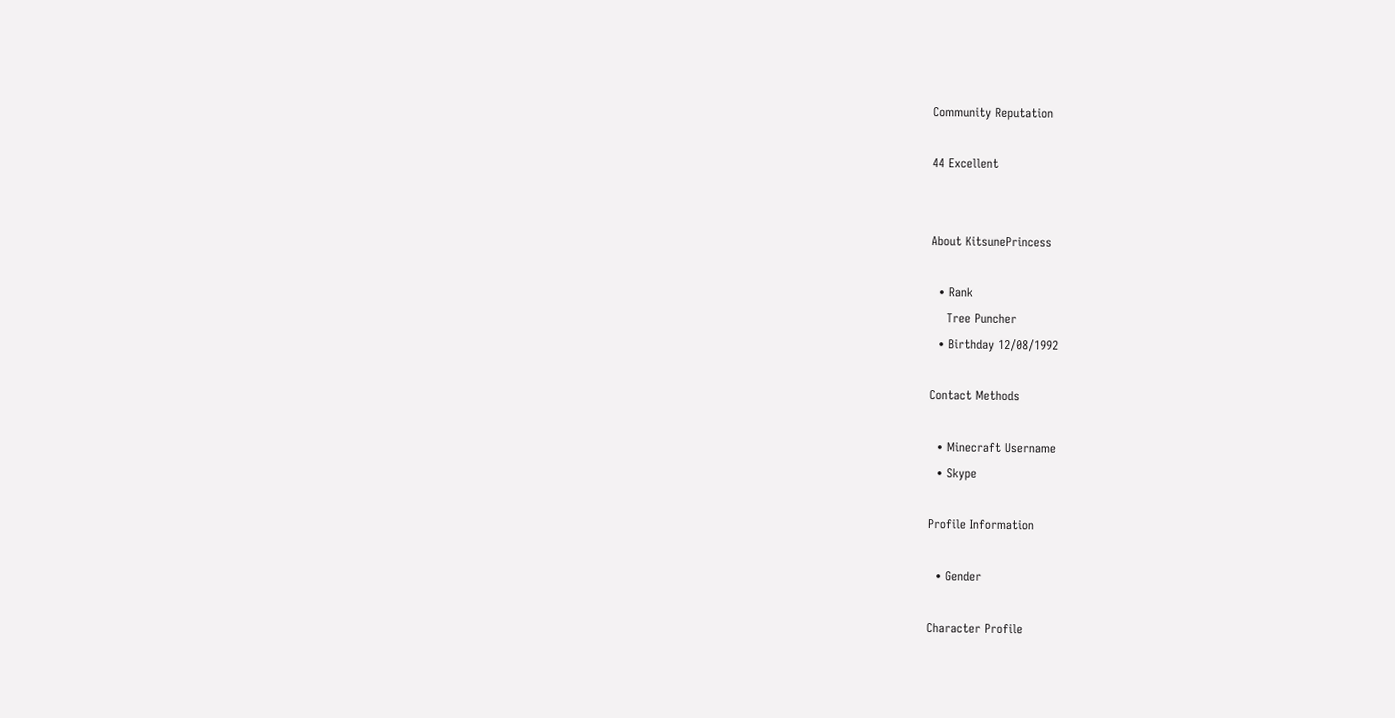Community Reputation

44 Excellent


About KitsunePrincess

  • Rank
    Tree Puncher
  • Birthday 12/08/1992

Contact Methods

  • Minecraft Username
  • Skype

Profile Information

  • Gender

Character Profile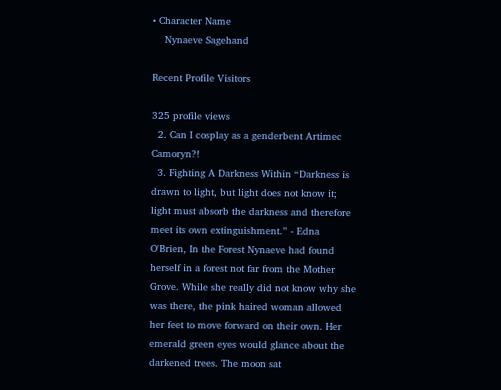• Character Name
    Nynaeve Sagehand

Recent Profile Visitors

325 profile views
  2. Can I cosplay as a genderbent Artimec Camoryn?!
  3. Fighting A Darkness Within “Darkness is drawn to light, but light does not know it; light must absorb the darkness and therefore meet its own extinguishment.” - Edna O'Brien, In the Forest Nynaeve had found herself in a forest not far from the Mother Grove. While she really did not know why she was there, the pink haired woman allowed her feet to move forward on their own. Her emerald green eyes would glance about the darkened trees. The moon sat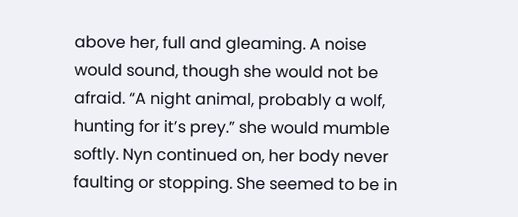above her, full and gleaming. A noise would sound, though she would not be afraid. “A night animal, probably a wolf, hunting for it’s prey.” she would mumble softly. Nyn continued on, her body never faulting or stopping. She seemed to be in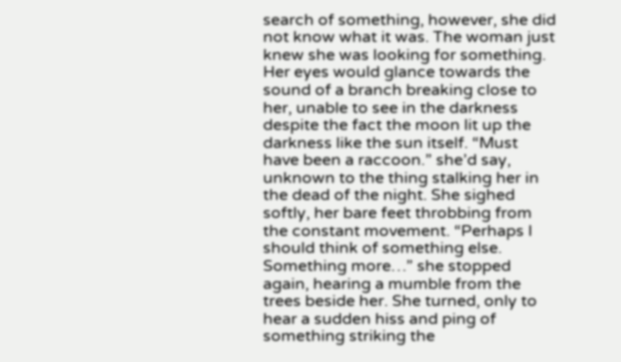search of something, however, she did not know what it was. The woman just knew she was looking for something. Her eyes would glance towards the sound of a branch breaking close to her, unable to see in the darkness despite the fact the moon lit up the darkness like the sun itself. “Must have been a raccoon.” she’d say, unknown to the thing stalking her in the dead of the night. She sighed softly, her bare feet throbbing from the constant movement. “Perhaps I should think of something else. Something more…” she stopped again, hearing a mumble from the trees beside her. She turned, only to hear a sudden hiss and ping of something striking the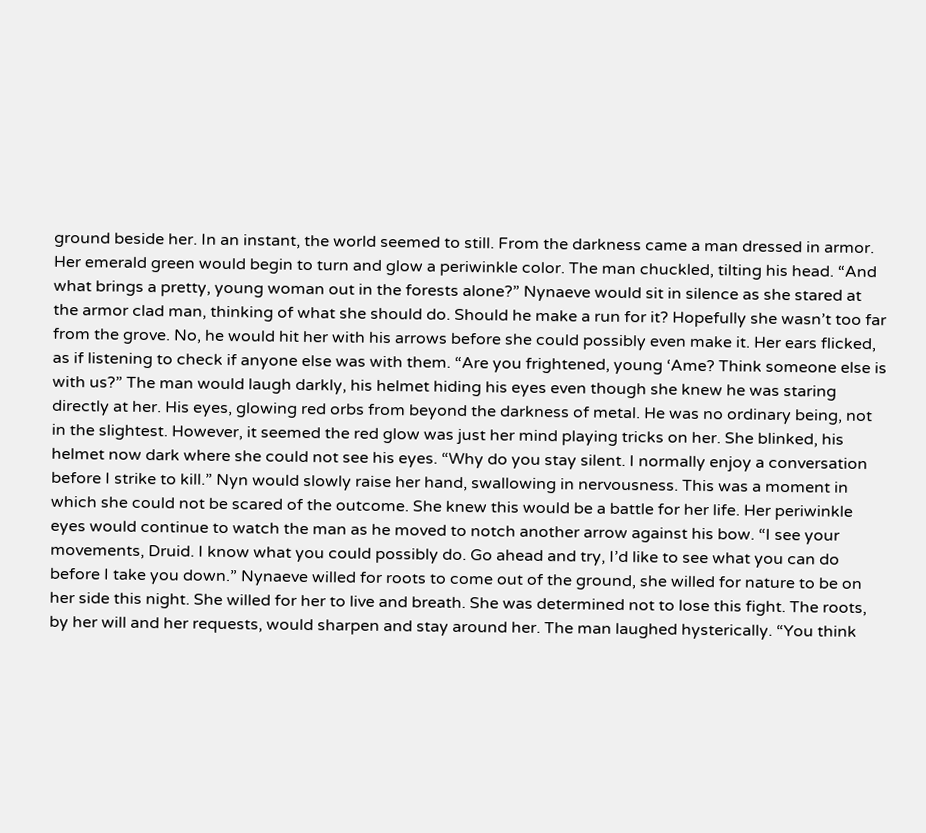ground beside her. In an instant, the world seemed to still. From the darkness came a man dressed in armor. Her emerald green would begin to turn and glow a periwinkle color. The man chuckled, tilting his head. “And what brings a pretty, young woman out in the forests alone?” Nynaeve would sit in silence as she stared at the armor clad man, thinking of what she should do. Should he make a run for it? Hopefully she wasn’t too far from the grove. No, he would hit her with his arrows before she could possibly even make it. Her ears flicked, as if listening to check if anyone else was with them. “Are you frightened, young ‘Ame? Think someone else is with us?” The man would laugh darkly, his helmet hiding his eyes even though she knew he was staring directly at her. His eyes, glowing red orbs from beyond the darkness of metal. He was no ordinary being, not in the slightest. However, it seemed the red glow was just her mind playing tricks on her. She blinked, his helmet now dark where she could not see his eyes. “Why do you stay silent. I normally enjoy a conversation before I strike to kill.” Nyn would slowly raise her hand, swallowing in nervousness. This was a moment in which she could not be scared of the outcome. She knew this would be a battle for her life. Her periwinkle eyes would continue to watch the man as he moved to notch another arrow against his bow. “I see your movements, Druid. I know what you could possibly do. Go ahead and try, I’d like to see what you can do before I take you down.” Nynaeve willed for roots to come out of the ground, she willed for nature to be on her side this night. She willed for her to live and breath. She was determined not to lose this fight. The roots, by her will and her requests, would sharpen and stay around her. The man laughed hysterically. “You think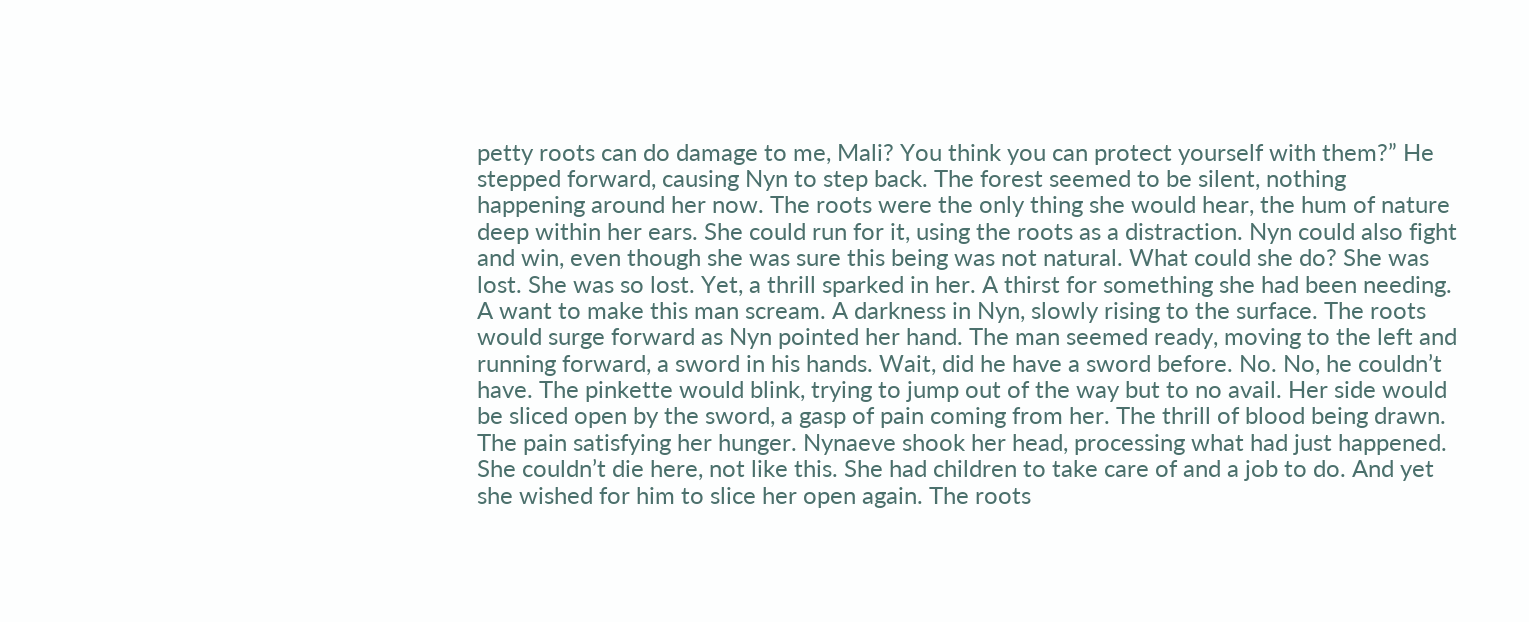petty roots can do damage to me, Mali? You think you can protect yourself with them?” He stepped forward, causing Nyn to step back. The forest seemed to be silent, nothing happening around her now. The roots were the only thing she would hear, the hum of nature deep within her ears. She could run for it, using the roots as a distraction. Nyn could also fight and win, even though she was sure this being was not natural. What could she do? She was lost. She was so lost. Yet, a thrill sparked in her. A thirst for something she had been needing. A want to make this man scream. A darkness in Nyn, slowly rising to the surface. The roots would surge forward as Nyn pointed her hand. The man seemed ready, moving to the left and running forward, a sword in his hands. Wait, did he have a sword before. No. No, he couldn’t have. The pinkette would blink, trying to jump out of the way but to no avail. Her side would be sliced open by the sword, a gasp of pain coming from her. The thrill of blood being drawn. The pain satisfying her hunger. Nynaeve shook her head, processing what had just happened. She couldn’t die here, not like this. She had children to take care of and a job to do. And yet she wished for him to slice her open again. The roots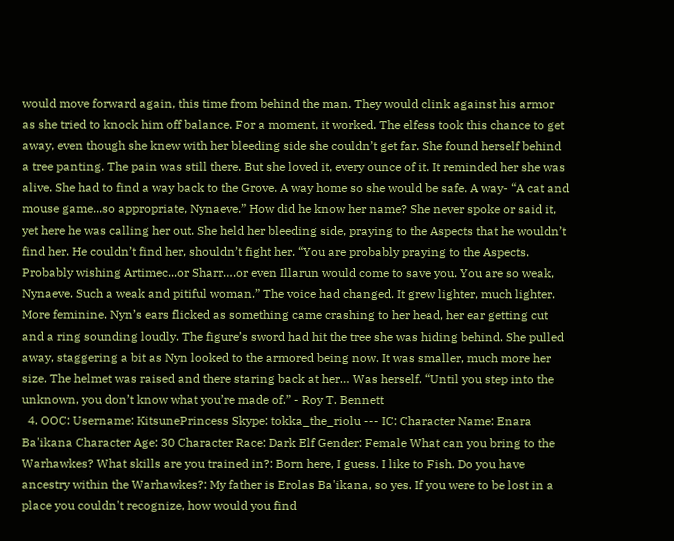would move forward again, this time from behind the man. They would clink against his armor as she tried to knock him off balance. For a moment, it worked. The elfess took this chance to get away, even though she knew with her bleeding side she couldn’t get far. She found herself behind a tree panting. The pain was still there. But she loved it, every ounce of it. It reminded her she was alive. She had to find a way back to the Grove. A way home so she would be safe. A way- “A cat and mouse game...so appropriate, Nynaeve.” How did he know her name? She never spoke or said it, yet here he was calling her out. She held her bleeding side, praying to the Aspects that he wouldn’t find her. He couldn’t find her, shouldn’t fight her. “You are probably praying to the Aspects. Probably wishing Artimec...or Sharr….or even Illarun would come to save you. You are so weak, Nynaeve. Such a weak and pitiful woman.” The voice had changed. It grew lighter, much lighter. More feminine. Nyn’s ears flicked as something came crashing to her head, her ear getting cut and a ring sounding loudly. The figure’s sword had hit the tree she was hiding behind. She pulled away, staggering a bit as Nyn looked to the armored being now. It was smaller, much more her size. The helmet was raised and there staring back at her… Was herself. “Until you step into the unknown, you don’t know what you’re made of.” - Roy T. Bennett
  4. OOC: Username: KitsunePrincess Skype: tokka_the_riolu --- IC: Character Name: Enara Ba'ikana Character Age: 30 Character Race: Dark Elf Gender: Female What can you bring to the Warhawkes? What skills are you trained in?: Born here, I guess. I like to Fish. Do you have ancestry within the Warhawkes?: My father is Erolas Ba'ikana, so yes. If you were to be lost in a place you couldn't recognize, how would you find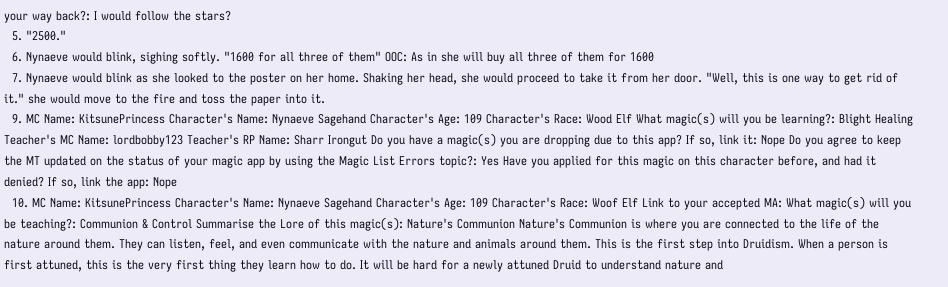your way back?: I would follow the stars?
  5. "2500."
  6. Nynaeve would blink, sighing softly. "1600 for all three of them" OOC: As in she will buy all three of them for 1600
  7. Nynaeve would blink as she looked to the poster on her home. Shaking her head, she would proceed to take it from her door. "Well, this is one way to get rid of it." she would move to the fire and toss the paper into it.
  9. MC Name: KitsunePrincess Character's Name: Nynaeve Sagehand Character's Age: 109 Character's Race: Wood Elf What magic(s) will you be learning?: Blight Healing Teacher's MC Name: lordbobby123 Teacher's RP Name: Sharr Irongut Do you have a magic(s) you are dropping due to this app? If so, link it: Nope Do you agree to keep the MT updated on the status of your magic app by using the Magic List Errors topic?: Yes Have you applied for this magic on this character before, and had it denied? If so, link the app: Nope
  10. MC Name: KitsunePrincess Character's Name: Nynaeve Sagehand Character's Age: 109 Character's Race: Woof Elf Link to your accepted MA: What magic(s) will you be teaching?: Communion & Control Summarise the Lore of this magic(s): Nature's Communion Nature's Communion is where you are connected to the life of the nature around them. They can listen, feel, and even communicate with the nature and animals around them. This is the first step into Druidism. When a person is first attuned, this is the very first thing they learn how to do. It will be hard for a newly attuned Druid to understand nature and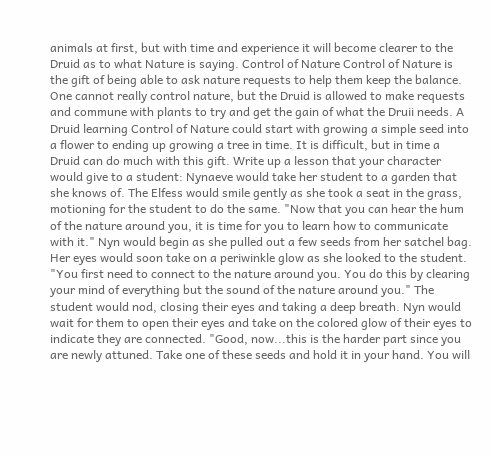animals at first, but with time and experience it will become clearer to the Druid as to what Nature is saying. Control of Nature Control of Nature is the gift of being able to ask nature requests to help them keep the balance. One cannot really control nature, but the Druid is allowed to make requests and commune with plants to try and get the gain of what the Druii needs. A Druid learning Control of Nature could start with growing a simple seed into a flower to ending up growing a tree in time. It is difficult, but in time a Druid can do much with this gift. Write up a lesson that your character would give to a student: Nynaeve would take her student to a garden that she knows of. The Elfess would smile gently as she took a seat in the grass, motioning for the student to do the same. "Now that you can hear the hum of the nature around you, it is time for you to learn how to communicate with it." Nyn would begin as she pulled out a few seeds from her satchel bag. Her eyes would soon take on a periwinkle glow as she looked to the student. "You first need to connect to the nature around you. You do this by clearing your mind of everything but the sound of the nature around you." The student would nod, closing their eyes and taking a deep breath. Nyn would wait for them to open their eyes and take on the colored glow of their eyes to indicate they are connected. "Good, now...this is the harder part since you are newly attuned. Take one of these seeds and hold it in your hand. You will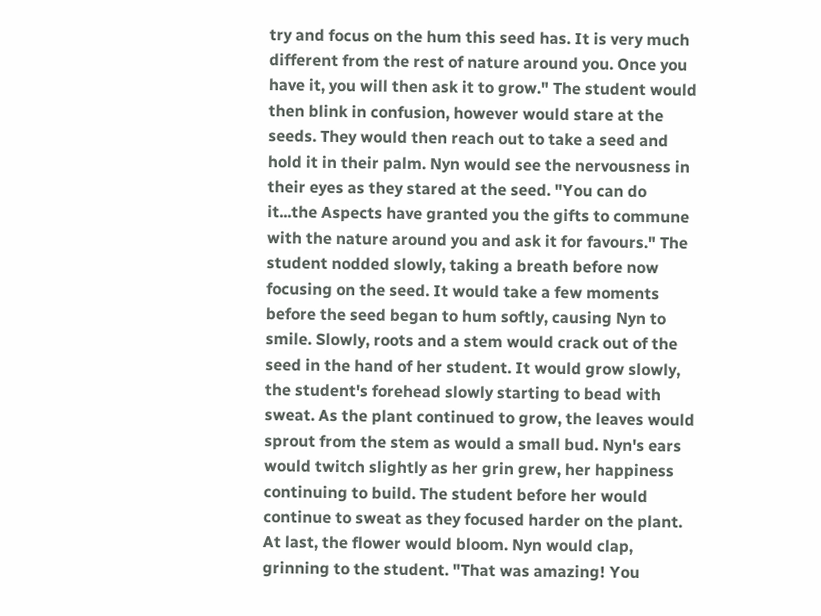try and focus on the hum this seed has. It is very much different from the rest of nature around you. Once you have it, you will then ask it to grow." The student would then blink in confusion, however would stare at the seeds. They would then reach out to take a seed and hold it in their palm. Nyn would see the nervousness in their eyes as they stared at the seed. "You can do it...the Aspects have granted you the gifts to commune with the nature around you and ask it for favours." The student nodded slowly, taking a breath before now focusing on the seed. It would take a few moments before the seed began to hum softly, causing Nyn to smile. Slowly, roots and a stem would crack out of the seed in the hand of her student. It would grow slowly, the student's forehead slowly starting to bead with sweat. As the plant continued to grow, the leaves would sprout from the stem as would a small bud. Nyn's ears would twitch slightly as her grin grew, her happiness continuing to build. The student before her would continue to sweat as they focused harder on the plant. At last, the flower would bloom. Nyn would clap, grinning to the student. "That was amazing! You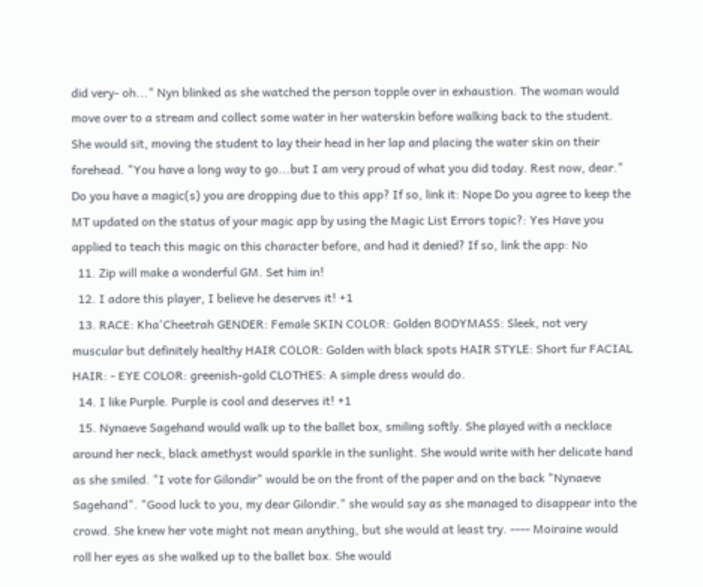did very- oh..." Nyn blinked as she watched the person topple over in exhaustion. The woman would move over to a stream and collect some water in her waterskin before walking back to the student. She would sit, moving the student to lay their head in her lap and placing the water skin on their forehead. "You have a long way to go...but I am very proud of what you did today. Rest now, dear." Do you have a magic(s) you are dropping due to this app? If so, link it: Nope Do you agree to keep the MT updated on the status of your magic app by using the Magic List Errors topic?: Yes Have you applied to teach this magic on this character before, and had it denied? If so, link the app: No
  11. Zip will make a wonderful GM. Set him in!
  12. I adore this player, I believe he deserves it! +1
  13. RACE: Kha'Cheetrah GENDER: Female SKIN COLOR: Golden BODYMASS: Sleek, not very muscular but definitely healthy HAIR COLOR: Golden with black spots HAIR STYLE: Short fur FACIAL HAIR: - EYE COLOR: greenish-gold CLOTHES: A simple dress would do.
  14. I like Purple. Purple is cool and deserves it! +1
  15. Nynaeve Sagehand would walk up to the ballet box, smiling softly. She played with a necklace around her neck, black amethyst would sparkle in the sunlight. She would write with her delicate hand as she smiled. "I vote for Gilondir" would be on the front of the paper and on the back "Nynaeve Sagehand". "Good luck to you, my dear Gilondir." she would say as she managed to disappear into the crowd. She knew her vote might not mean anything, but she would at least try. ---- Moiraine would roll her eyes as she walked up to the ballet box. She would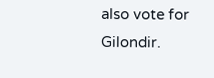also vote for Gilondir.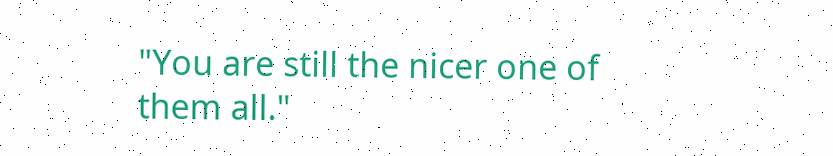"You are still the nicer one of them all."